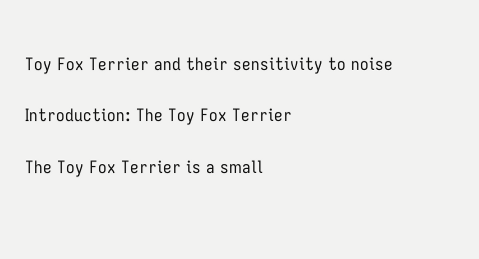Toy Fox Terrier and their sensitivity to noise

Introduction: The Toy Fox Terrier

The Toy Fox Terrier is a small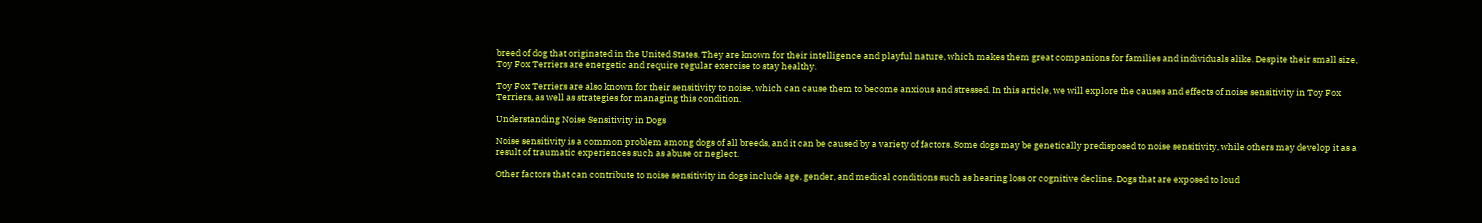breed of dog that originated in the United States. They are known for their intelligence and playful nature, which makes them great companions for families and individuals alike. Despite their small size, Toy Fox Terriers are energetic and require regular exercise to stay healthy.

Toy Fox Terriers are also known for their sensitivity to noise, which can cause them to become anxious and stressed. In this article, we will explore the causes and effects of noise sensitivity in Toy Fox Terriers, as well as strategies for managing this condition.

Understanding Noise Sensitivity in Dogs

Noise sensitivity is a common problem among dogs of all breeds, and it can be caused by a variety of factors. Some dogs may be genetically predisposed to noise sensitivity, while others may develop it as a result of traumatic experiences such as abuse or neglect.

Other factors that can contribute to noise sensitivity in dogs include age, gender, and medical conditions such as hearing loss or cognitive decline. Dogs that are exposed to loud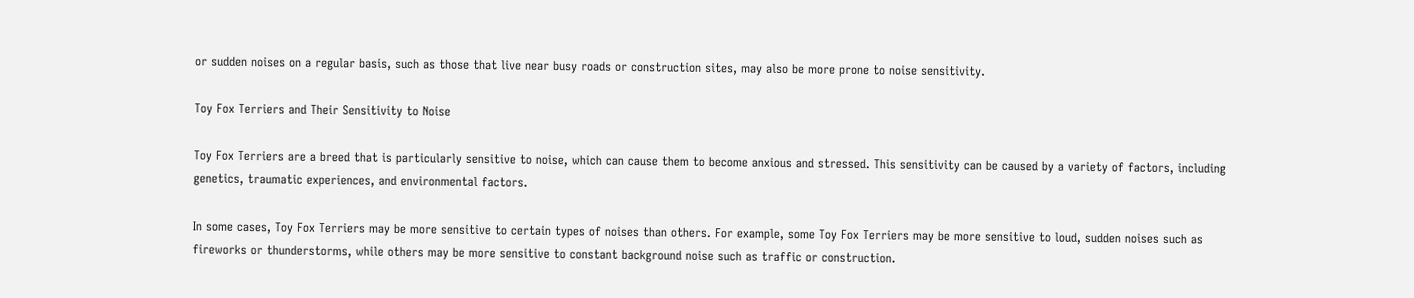or sudden noises on a regular basis, such as those that live near busy roads or construction sites, may also be more prone to noise sensitivity.

Toy Fox Terriers and Their Sensitivity to Noise

Toy Fox Terriers are a breed that is particularly sensitive to noise, which can cause them to become anxious and stressed. This sensitivity can be caused by a variety of factors, including genetics, traumatic experiences, and environmental factors.

In some cases, Toy Fox Terriers may be more sensitive to certain types of noises than others. For example, some Toy Fox Terriers may be more sensitive to loud, sudden noises such as fireworks or thunderstorms, while others may be more sensitive to constant background noise such as traffic or construction.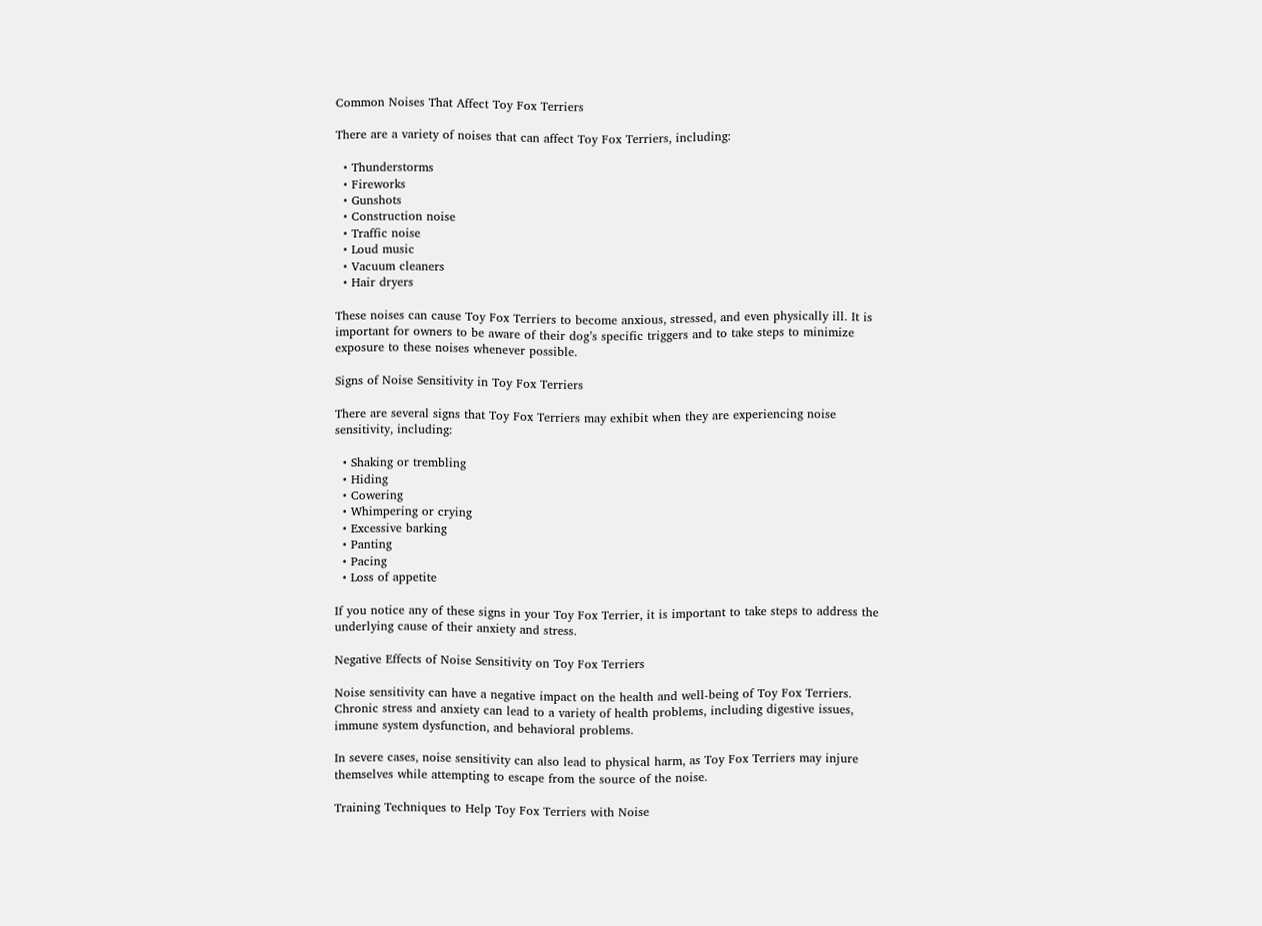Common Noises That Affect Toy Fox Terriers

There are a variety of noises that can affect Toy Fox Terriers, including:

  • Thunderstorms
  • Fireworks
  • Gunshots
  • Construction noise
  • Traffic noise
  • Loud music
  • Vacuum cleaners
  • Hair dryers

These noises can cause Toy Fox Terriers to become anxious, stressed, and even physically ill. It is important for owners to be aware of their dog’s specific triggers and to take steps to minimize exposure to these noises whenever possible.

Signs of Noise Sensitivity in Toy Fox Terriers

There are several signs that Toy Fox Terriers may exhibit when they are experiencing noise sensitivity, including:

  • Shaking or trembling
  • Hiding
  • Cowering
  • Whimpering or crying
  • Excessive barking
  • Panting
  • Pacing
  • Loss of appetite

If you notice any of these signs in your Toy Fox Terrier, it is important to take steps to address the underlying cause of their anxiety and stress.

Negative Effects of Noise Sensitivity on Toy Fox Terriers

Noise sensitivity can have a negative impact on the health and well-being of Toy Fox Terriers. Chronic stress and anxiety can lead to a variety of health problems, including digestive issues, immune system dysfunction, and behavioral problems.

In severe cases, noise sensitivity can also lead to physical harm, as Toy Fox Terriers may injure themselves while attempting to escape from the source of the noise.

Training Techniques to Help Toy Fox Terriers with Noise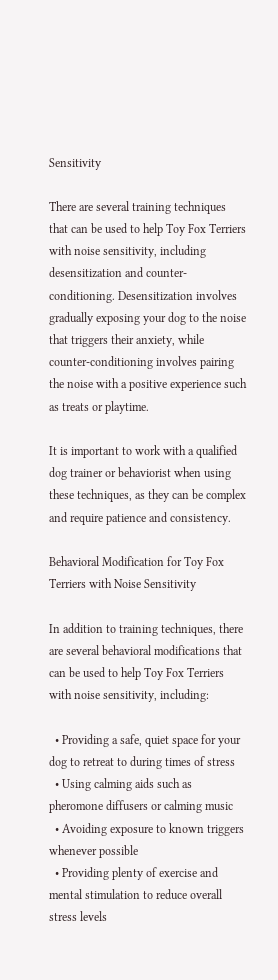Sensitivity

There are several training techniques that can be used to help Toy Fox Terriers with noise sensitivity, including desensitization and counter-conditioning. Desensitization involves gradually exposing your dog to the noise that triggers their anxiety, while counter-conditioning involves pairing the noise with a positive experience such as treats or playtime.

It is important to work with a qualified dog trainer or behaviorist when using these techniques, as they can be complex and require patience and consistency.

Behavioral Modification for Toy Fox Terriers with Noise Sensitivity

In addition to training techniques, there are several behavioral modifications that can be used to help Toy Fox Terriers with noise sensitivity, including:

  • Providing a safe, quiet space for your dog to retreat to during times of stress
  • Using calming aids such as pheromone diffusers or calming music
  • Avoiding exposure to known triggers whenever possible
  • Providing plenty of exercise and mental stimulation to reduce overall stress levels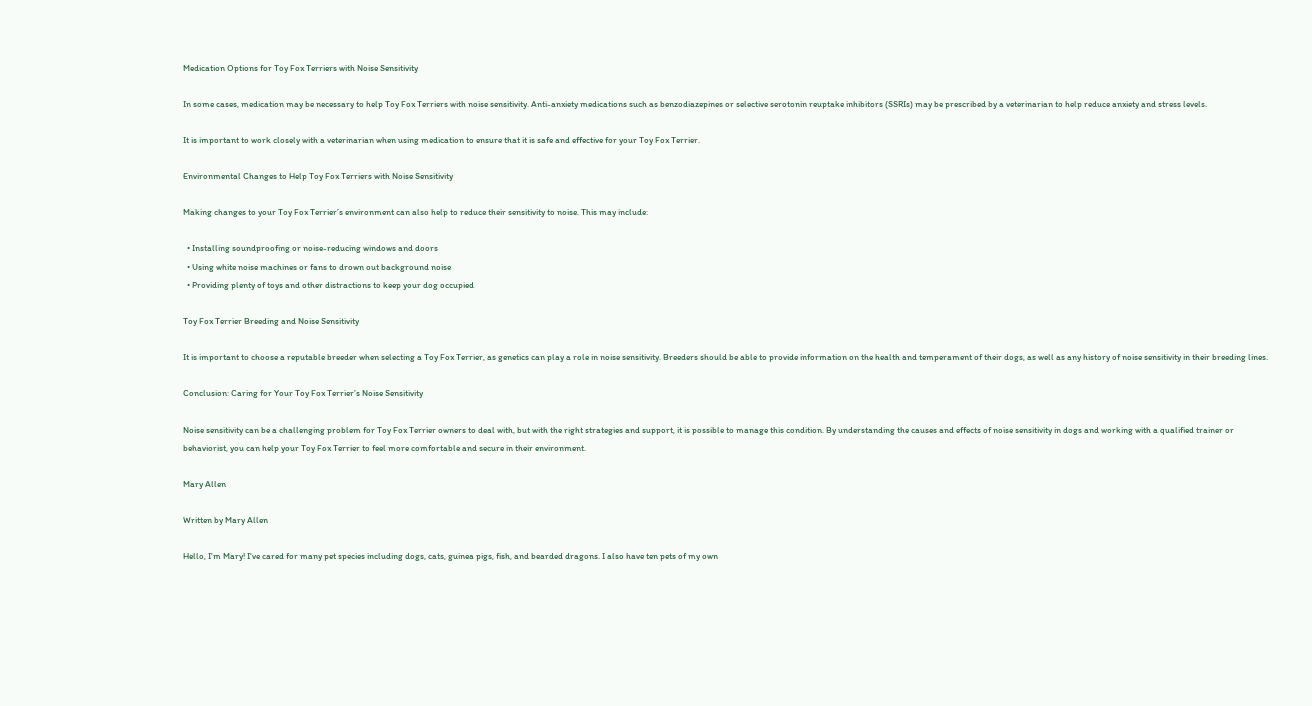Medication Options for Toy Fox Terriers with Noise Sensitivity

In some cases, medication may be necessary to help Toy Fox Terriers with noise sensitivity. Anti-anxiety medications such as benzodiazepines or selective serotonin reuptake inhibitors (SSRIs) may be prescribed by a veterinarian to help reduce anxiety and stress levels.

It is important to work closely with a veterinarian when using medication to ensure that it is safe and effective for your Toy Fox Terrier.

Environmental Changes to Help Toy Fox Terriers with Noise Sensitivity

Making changes to your Toy Fox Terrier’s environment can also help to reduce their sensitivity to noise. This may include:

  • Installing soundproofing or noise-reducing windows and doors
  • Using white noise machines or fans to drown out background noise
  • Providing plenty of toys and other distractions to keep your dog occupied

Toy Fox Terrier Breeding and Noise Sensitivity

It is important to choose a reputable breeder when selecting a Toy Fox Terrier, as genetics can play a role in noise sensitivity. Breeders should be able to provide information on the health and temperament of their dogs, as well as any history of noise sensitivity in their breeding lines.

Conclusion: Caring for Your Toy Fox Terrier’s Noise Sensitivity

Noise sensitivity can be a challenging problem for Toy Fox Terrier owners to deal with, but with the right strategies and support, it is possible to manage this condition. By understanding the causes and effects of noise sensitivity in dogs and working with a qualified trainer or behaviorist, you can help your Toy Fox Terrier to feel more comfortable and secure in their environment.

Mary Allen

Written by Mary Allen

Hello, I'm Mary! I've cared for many pet species including dogs, cats, guinea pigs, fish, and bearded dragons. I also have ten pets of my own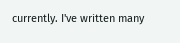currently. I've written many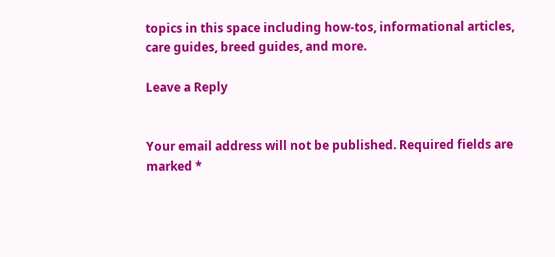topics in this space including how-tos, informational articles, care guides, breed guides, and more.

Leave a Reply


Your email address will not be published. Required fields are marked *